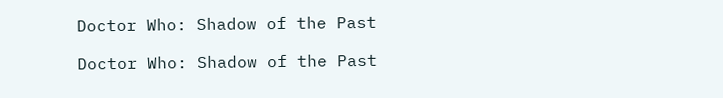Doctor Who: Shadow of the Past

Doctor Who: Shadow of the Past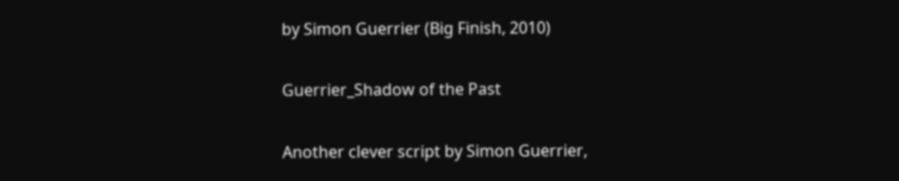by Simon Guerrier (Big Finish, 2010)

Guerrier_Shadow of the Past

Another clever script by Simon Guerrier,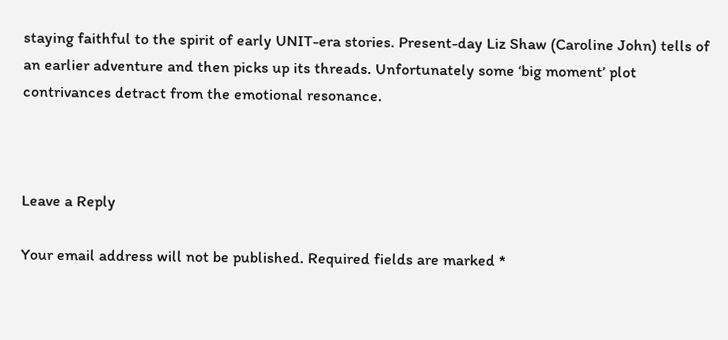staying faithful to the spirit of early UNIT-era stories. Present-day Liz Shaw (Caroline John) tells of an earlier adventure and then picks up its threads. Unfortunately some ‘big moment’ plot contrivances detract from the emotional resonance.



Leave a Reply

Your email address will not be published. Required fields are marked *